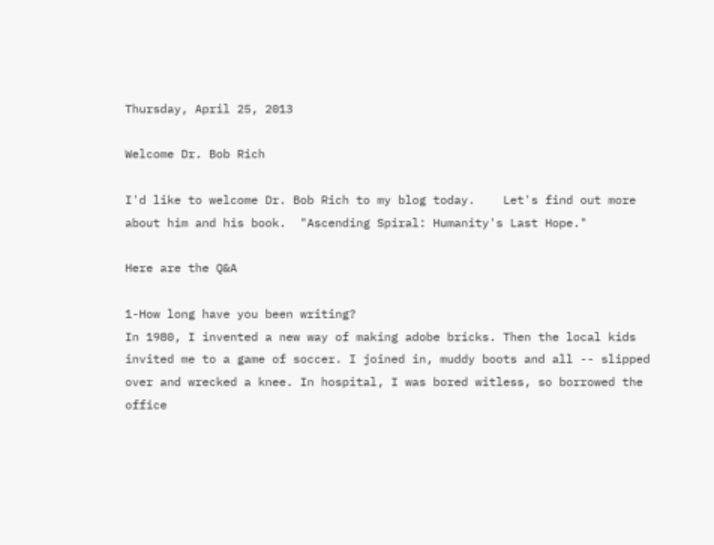Thursday, April 25, 2013

Welcome Dr. Bob Rich

I'd like to welcome Dr. Bob Rich to my blog today.    Let's find out more about him and his book.  "Ascending Spiral: Humanity's Last Hope."

Here are the Q&A

1-How long have you been writing?
In 1980, I invented a new way of making adobe bricks. Then the local kids invited me to a game of soccer. I joined in, muddy boots and all -- slipped over and wrecked a knee. In hospital, I was bored witless, so borrowed the office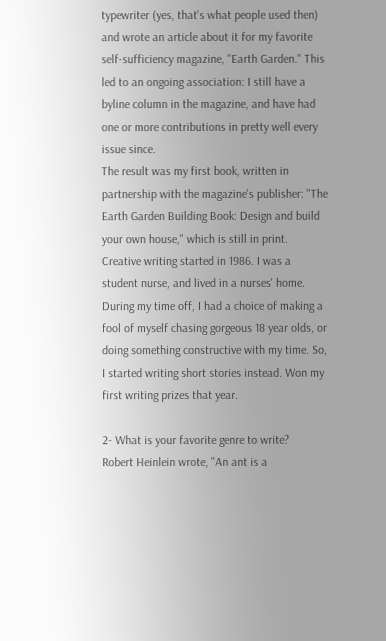typewriter (yes, that's what people used then) and wrote an article about it for my favorite self-sufficiency magazine, "Earth Garden." This led to an ongoing association: I still have a byline column in the magazine, and have had one or more contributions in pretty well every issue since.
The result was my first book, written in partnership with the magazine's publisher: "The Earth Garden Building Book: Design and build your own house," which is still in print.
Creative writing started in 1986. I was a student nurse, and lived in a nurses' home. During my time off, I had a choice of making a fool of myself chasing gorgeous 18 year olds, or doing something constructive with my time. So, I started writing short stories instead. Won my first writing prizes that year.

2- What is your favorite genre to write?
Robert Heinlein wrote, "An ant is a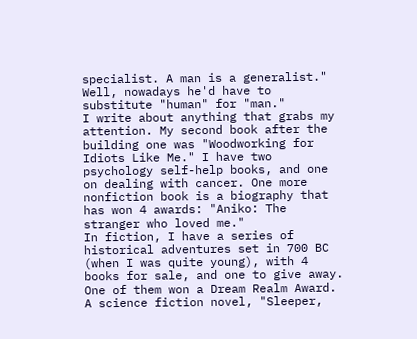specialist. A man is a generalist." Well, nowadays he'd have to substitute "human" for "man."
I write about anything that grabs my attention. My second book after the building one was "Woodworking for Idiots Like Me." I have two psychology self-help books, and one on dealing with cancer. One more nonfiction book is a biography that has won 4 awards: "Aniko: The stranger who loved me."
In fiction, I have a series of historical adventures set in 700 BC (when I was quite young), with 4 books for sale, and one to give away. One of them won a Dream Realm Award. A science fiction novel, "Sleeper,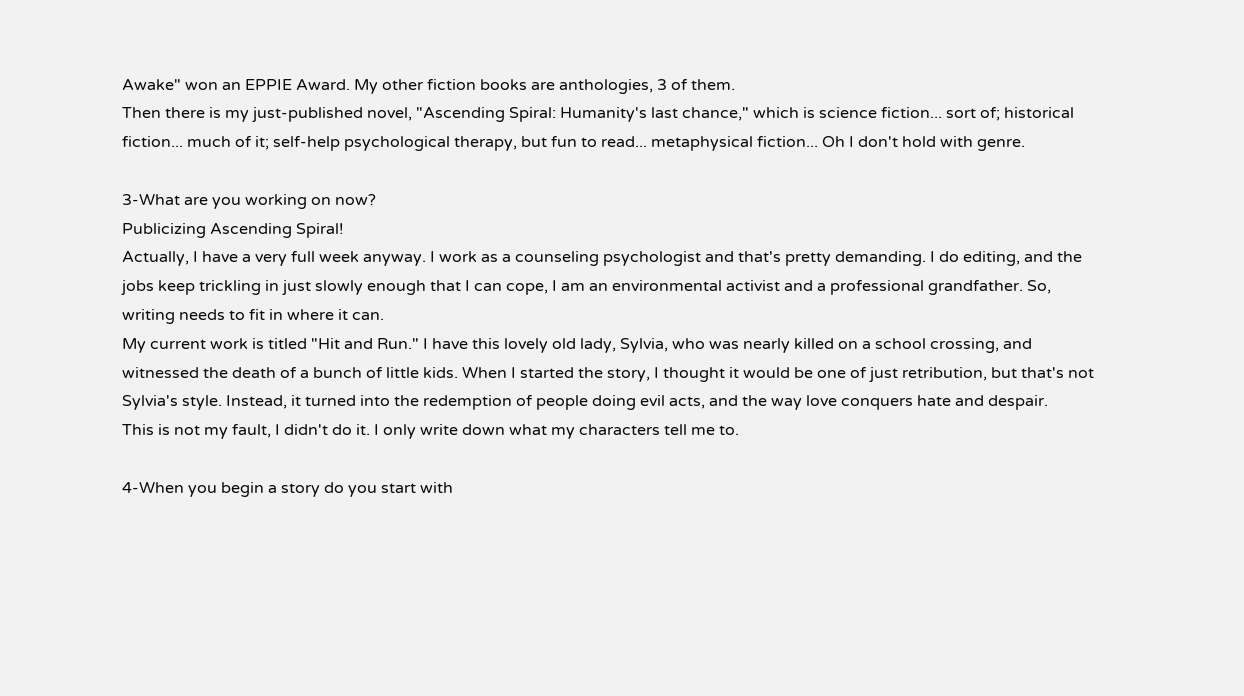Awake" won an EPPIE Award. My other fiction books are anthologies, 3 of them.
Then there is my just-published novel, "Ascending Spiral: Humanity's last chance," which is science fiction... sort of; historical fiction... much of it; self-help psychological therapy, but fun to read... metaphysical fiction... Oh I don't hold with genre.

3-What are you working on now?
Publicizing Ascending Spiral!
Actually, I have a very full week anyway. I work as a counseling psychologist and that's pretty demanding. I do editing, and the jobs keep trickling in just slowly enough that I can cope, I am an environmental activist and a professional grandfather. So, writing needs to fit in where it can.
My current work is titled "Hit and Run." I have this lovely old lady, Sylvia, who was nearly killed on a school crossing, and witnessed the death of a bunch of little kids. When I started the story, I thought it would be one of just retribution, but that's not Sylvia's style. Instead, it turned into the redemption of people doing evil acts, and the way love conquers hate and despair.
This is not my fault, I didn't do it. I only write down what my characters tell me to.

4-When you begin a story do you start with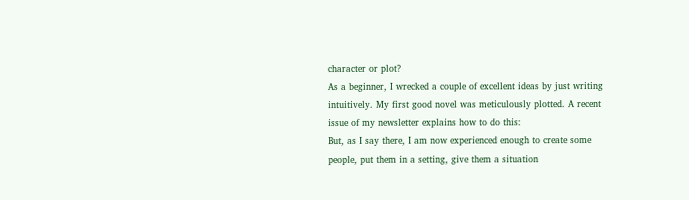character or plot?
As a beginner, I wrecked a couple of excellent ideas by just writing intuitively. My first good novel was meticulously plotted. A recent issue of my newsletter explains how to do this:
But, as I say there, I am now experienced enough to create some people, put them in a setting, give them a situation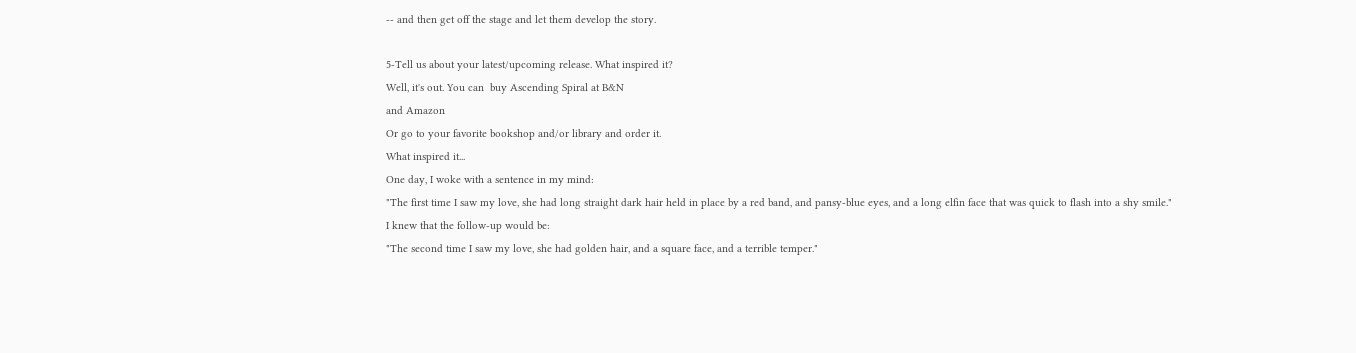-- and then get off the stage and let them develop the story.

5-Tell us about your latest/upcoming release. What inspired it?
Well, it's out. You can  buy Ascending Spiral at B&N
and Amazon
Or go to your favorite bookshop and/or library and order it.
What inspired it...
One day, I woke with a sentence in my mind:
"The first time I saw my love, she had long straight dark hair held in place by a red band, and pansy-blue eyes, and a long elfin face that was quick to flash into a shy smile."
I knew that the follow-up would be:
"The second time I saw my love, she had golden hair, and a square face, and a terrible temper."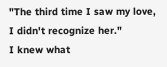"The third time I saw my love, I didn't recognize her."
I knew what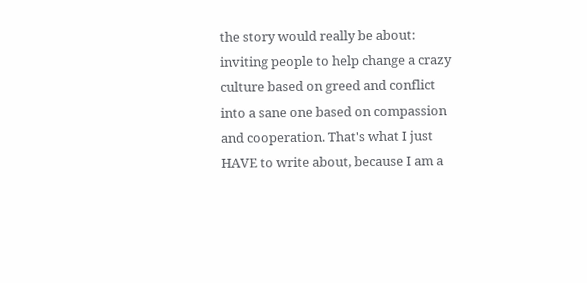the story would really be about: inviting people to help change a crazy culture based on greed and conflict into a sane one based on compassion and cooperation. That's what I just HAVE to write about, because I am a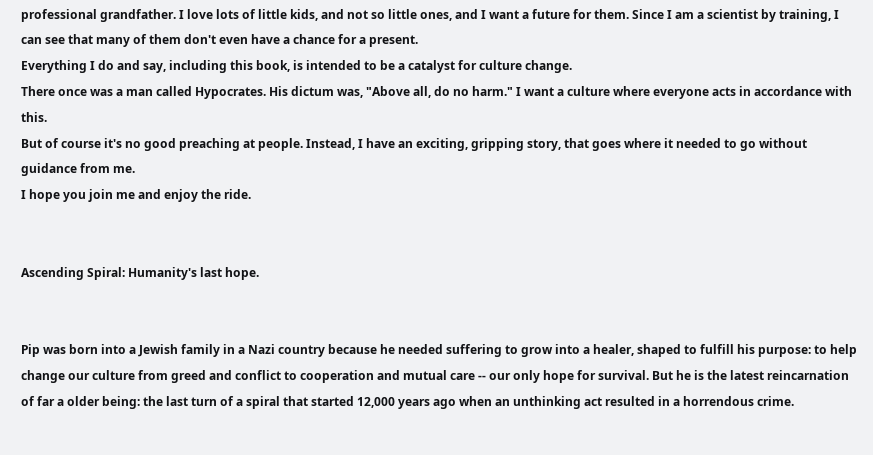professional grandfather. I love lots of little kids, and not so little ones, and I want a future for them. Since I am a scientist by training, I can see that many of them don't even have a chance for a present.
Everything I do and say, including this book, is intended to be a catalyst for culture change.
There once was a man called Hypocrates. His dictum was, "Above all, do no harm." I want a culture where everyone acts in accordance with this.
But of course it's no good preaching at people. Instead, I have an exciting, gripping story, that goes where it needed to go without guidance from me.
I hope you join me and enjoy the ride.


Ascending Spiral: Humanity's last hope.


Pip was born into a Jewish family in a Nazi country because he needed suffering to grow into a healer, shaped to fulfill his purpose: to help change our culture from greed and conflict to cooperation and mutual care -- our only hope for survival. But he is the latest reincarnation of far a older being: the last turn of a spiral that started 12,000 years ago when an unthinking act resulted in a horrendous crime.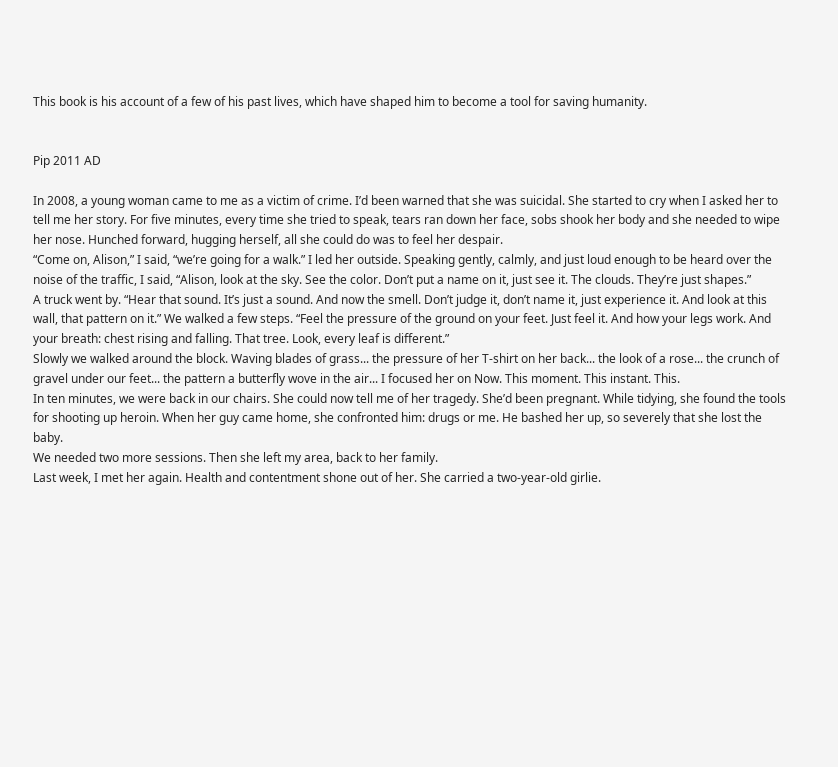This book is his account of a few of his past lives, which have shaped him to become a tool for saving humanity.


Pip 2011 AD

In 2008, a young woman came to me as a victim of crime. I’d been warned that she was suicidal. She started to cry when I asked her to tell me her story. For five minutes, every time she tried to speak, tears ran down her face, sobs shook her body and she needed to wipe her nose. Hunched forward, hugging herself, all she could do was to feel her despair.
“Come on, Alison,” I said, “we’re going for a walk.” I led her outside. Speaking gently, calmly, and just loud enough to be heard over the noise of the traffic, I said, “Alison, look at the sky. See the color. Don’t put a name on it, just see it. The clouds. They’re just shapes.”
A truck went by. “Hear that sound. It’s just a sound. And now the smell. Don’t judge it, don’t name it, just experience it. And look at this wall, that pattern on it.” We walked a few steps. “Feel the pressure of the ground on your feet. Just feel it. And how your legs work. And your breath: chest rising and falling. That tree. Look, every leaf is different.”
Slowly we walked around the block. Waving blades of grass... the pressure of her T-shirt on her back... the look of a rose... the crunch of gravel under our feet... the pattern a butterfly wove in the air... I focused her on Now. This moment. This instant. This.
In ten minutes, we were back in our chairs. She could now tell me of her tragedy. She’d been pregnant. While tidying, she found the tools for shooting up heroin. When her guy came home, she confronted him: drugs or me. He bashed her up, so severely that she lost the baby.
We needed two more sessions. Then she left my area, back to her family.
Last week, I met her again. Health and contentment shone out of her. She carried a two-year-old girlie.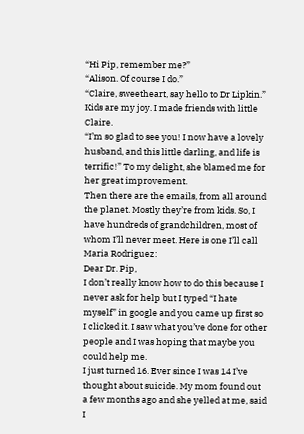“Hi Pip, remember me?”
“Alison. Of course I do.”
“Claire, sweetheart, say hello to Dr Lipkin.”
Kids are my joy. I made friends with little Claire.
“I’m so glad to see you! I now have a lovely husband, and this little darling, and life is terrific!” To my delight, she blamed me for her great improvement.
Then there are the emails, from all around the planet. Mostly they’re from kids. So, I have hundreds of grandchildren, most of whom I’ll never meet. Here is one I’ll call Maria Rodriguez:
Dear Dr. Pip,
I don’t really know how to do this because I never ask for help but I typed “I hate myself” in google and you came up first so I clicked it. I saw what you’ve done for other people and I was hoping that maybe you could help me.
I just turned 16. Ever since I was 14 I’ve thought about suicide. My mom found out a few months ago and she yelled at me, said I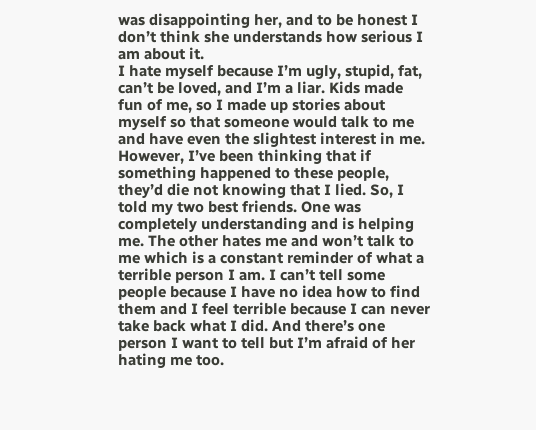was disappointing her, and to be honest I don’t think she understands how serious I am about it.
I hate myself because I’m ugly, stupid, fat, can’t be loved, and I’m a liar. Kids made fun of me, so I made up stories about myself so that someone would talk to me and have even the slightest interest in me. However, I’ve been thinking that if something happened to these people, they’d die not knowing that I lied. So, I told my two best friends. One was completely understanding and is helping me. The other hates me and won’t talk to me which is a constant reminder of what a terrible person I am. I can’t tell some people because I have no idea how to find them and I feel terrible because I can never take back what I did. And there’s one person I want to tell but I’m afraid of her hating me too.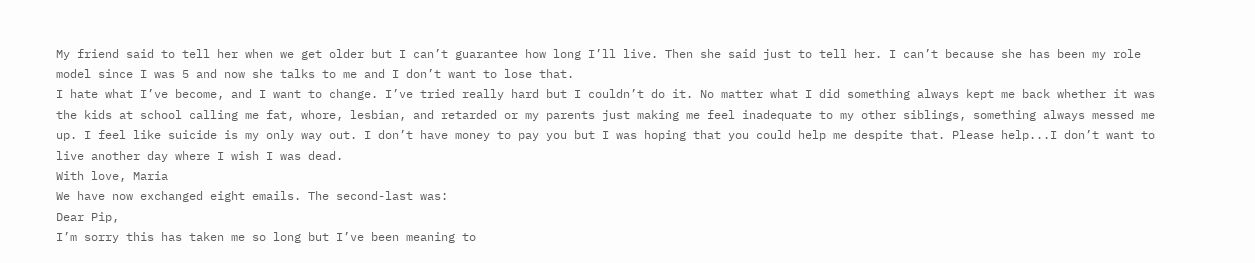My friend said to tell her when we get older but I can’t guarantee how long I’ll live. Then she said just to tell her. I can’t because she has been my role model since I was 5 and now she talks to me and I don’t want to lose that.
I hate what I’ve become, and I want to change. I’ve tried really hard but I couldn’t do it. No matter what I did something always kept me back whether it was the kids at school calling me fat, whore, lesbian, and retarded or my parents just making me feel inadequate to my other siblings, something always messed me up. I feel like suicide is my only way out. I don’t have money to pay you but I was hoping that you could help me despite that. Please help...I don’t want to live another day where I wish I was dead.
With love, Maria
We have now exchanged eight emails. The second-last was:
Dear Pip,
I’m sorry this has taken me so long but I’ve been meaning to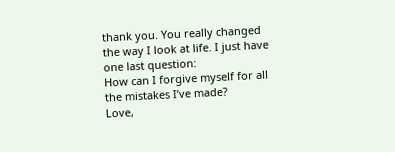thank you. You really changed the way I look at life. I just have one last question:
How can I forgive myself for all the mistakes I’ve made?
Love,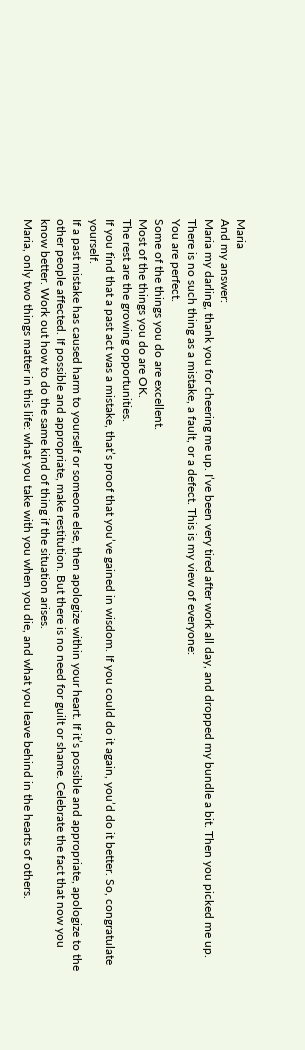Maria
And my answer:
Maria my darling, thank you for cheering me up. I’ve been very tired after work all day, and dropped my bundle a bit. Then you picked me up.
There is no such thing as a mistake, a fault, or a defect. This is my view of everyone:
You are perfect.
Some of the things you do are excellent.
Most of the things you do are OK.
The rest are the growing opportunities.
If you find that a past act was a mistake, that’s proof that you’ve gained in wisdom. If you could do it again, you’d do it better. So, congratulate yourself.
If a past mistake has caused harm to yourself or someone else, then apologize within your heart. If it’s possible and appropriate, apologize to the other people affected. If possible and appropriate, make restitution. But there is no need for guilt or shame. Celebrate the fact that now you know better. Work out how to do the same kind of thing if the situation arises.
Maria, only two things matter in this life: what you take with you when you die, and what you leave behind in the hearts of others.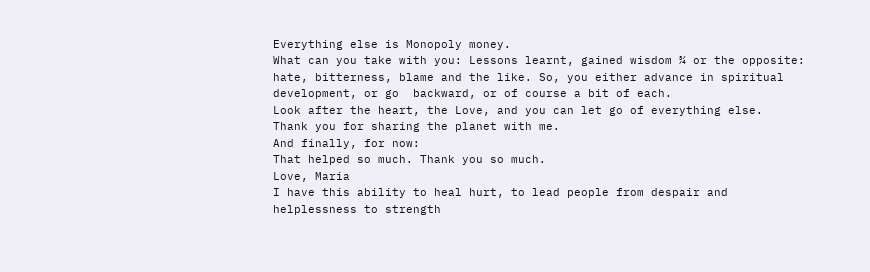Everything else is Monopoly money.
What can you take with you: Lessons learnt, gained wisdom ¾ or the opposite: hate, bitterness, blame and the like. So, you either advance in spiritual development, or go  backward, or of course a bit of each.
Look after the heart, the Love, and you can let go of everything else.
Thank you for sharing the planet with me.
And finally, for now:
That helped so much. Thank you so much.
Love, Maria
I have this ability to heal hurt, to lead people from despair and helplessness to strength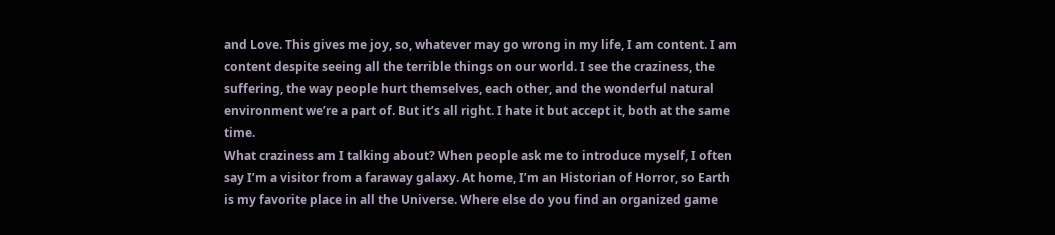and Love. This gives me joy, so, whatever may go wrong in my life, I am content. I am content despite seeing all the terrible things on our world. I see the craziness, the suffering, the way people hurt themselves, each other, and the wonderful natural environment we’re a part of. But it’s all right. I hate it but accept it, both at the same time.
What craziness am I talking about? When people ask me to introduce myself, I often say I’m a visitor from a faraway galaxy. At home, I’m an Historian of Horror, so Earth is my favorite place in all the Universe. Where else do you find an organized game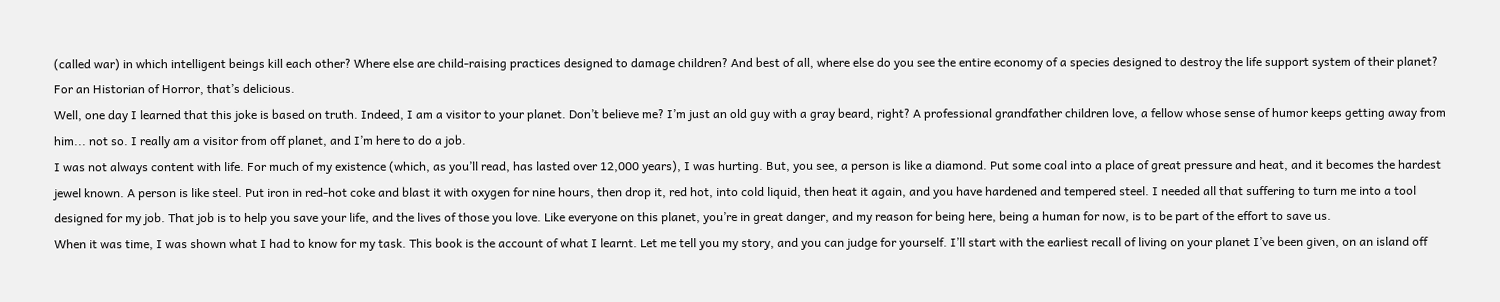(called war) in which intelligent beings kill each other? Where else are child-raising practices designed to damage children? And best of all, where else do you see the entire economy of a species designed to destroy the life support system of their planet? For an Historian of Horror, that’s delicious.
Well, one day I learned that this joke is based on truth. Indeed, I am a visitor to your planet. Don’t believe me? I’m just an old guy with a gray beard, right? A professional grandfather children love, a fellow whose sense of humor keeps getting away from him... not so. I really am a visitor from off planet, and I’m here to do a job.
I was not always content with life. For much of my existence (which, as you’ll read, has lasted over 12,000 years), I was hurting. But, you see, a person is like a diamond. Put some coal into a place of great pressure and heat, and it becomes the hardest jewel known. A person is like steel. Put iron in red-hot coke and blast it with oxygen for nine hours, then drop it, red hot, into cold liquid, then heat it again, and you have hardened and tempered steel. I needed all that suffering to turn me into a tool designed for my job. That job is to help you save your life, and the lives of those you love. Like everyone on this planet, you’re in great danger, and my reason for being here, being a human for now, is to be part of the effort to save us.
When it was time, I was shown what I had to know for my task. This book is the account of what I learnt. Let me tell you my story, and you can judge for yourself. I’ll start with the earliest recall of living on your planet I’ve been given, on an island off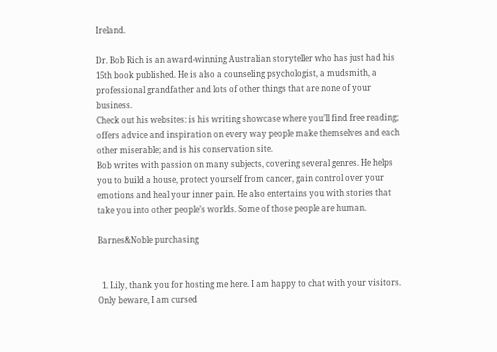Ireland.

Dr. Bob Rich is an award-winning Australian storyteller who has just had his 15th book published. He is also a counseling psychologist, a mudsmith, a professional grandfather and lots of other things that are none of your business.
Check out his websites: is his writing showcase where you’ll find free reading; offers advice and inspiration on every way people make themselves and each other miserable; and is his conservation site.
Bob writes with passion on many subjects, covering several genres. He helps you to build a house, protect yourself from cancer, gain control over your emotions and heal your inner pain. He also entertains you with stories that take you into other people’s worlds. Some of those people are human.

Barnes&Noble purchasing


  1. Lily, thank you for hosting me here. I am happy to chat with your visitors. Only beware, I am cursed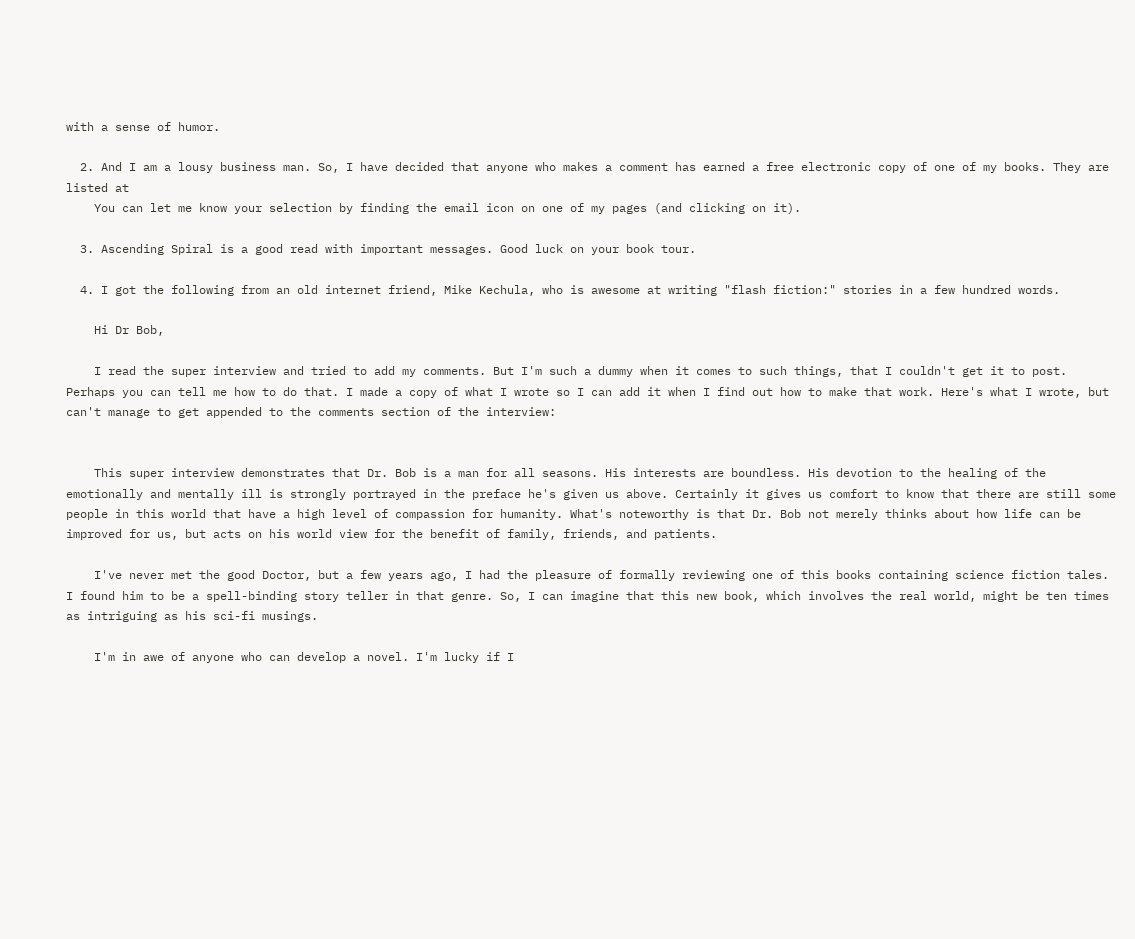with a sense of humor.

  2. And I am a lousy business man. So, I have decided that anyone who makes a comment has earned a free electronic copy of one of my books. They are listed at
    You can let me know your selection by finding the email icon on one of my pages (and clicking on it).

  3. Ascending Spiral is a good read with important messages. Good luck on your book tour.

  4. I got the following from an old internet friend, Mike Kechula, who is awesome at writing "flash fiction:" stories in a few hundred words.

    Hi Dr Bob,

    I read the super interview and tried to add my comments. But I'm such a dummy when it comes to such things, that I couldn't get it to post. Perhaps you can tell me how to do that. I made a copy of what I wrote so I can add it when I find out how to make that work. Here's what I wrote, but can't manage to get appended to the comments section of the interview:


    This super interview demonstrates that Dr. Bob is a man for all seasons. His interests are boundless. His devotion to the healing of the emotionally and mentally ill is strongly portrayed in the preface he's given us above. Certainly it gives us comfort to know that there are still some people in this world that have a high level of compassion for humanity. What's noteworthy is that Dr. Bob not merely thinks about how life can be improved for us, but acts on his world view for the benefit of family, friends, and patients.

    I've never met the good Doctor, but a few years ago, I had the pleasure of formally reviewing one of this books containing science fiction tales. I found him to be a spell-binding story teller in that genre. So, I can imagine that this new book, which involves the real world, might be ten times as intriguing as his sci-fi musings.

    I'm in awe of anyone who can develop a novel. I'm lucky if I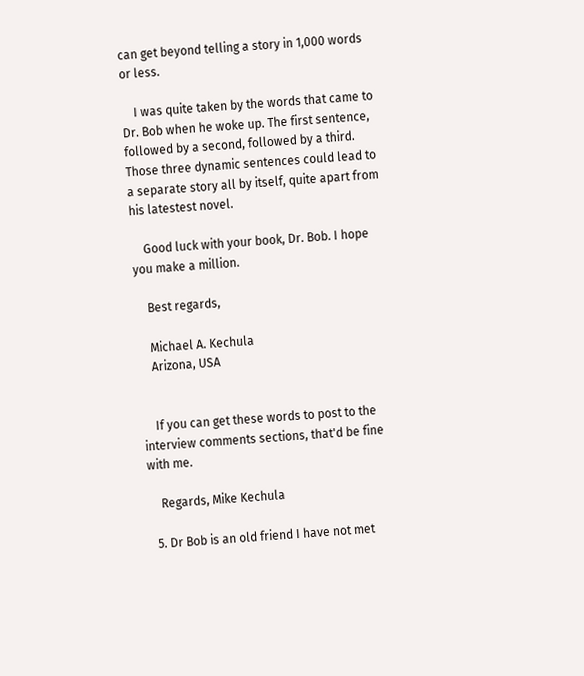can get beyond telling a story in 1,000 words or less.

    I was quite taken by the words that came to Dr. Bob when he woke up. The first sentence, followed by a second, followed by a third. Those three dynamic sentences could lead to a separate story all by itself, quite apart from his latestest novel.

    Good luck with your book, Dr. Bob. I hope you make a million.

    Best regards,

    Michael A. Kechula
    Arizona, USA


    If you can get these words to post to the interview comments sections, that'd be fine with me.

    Regards, Mike Kechula

  5. Dr Bob is an old friend I have not met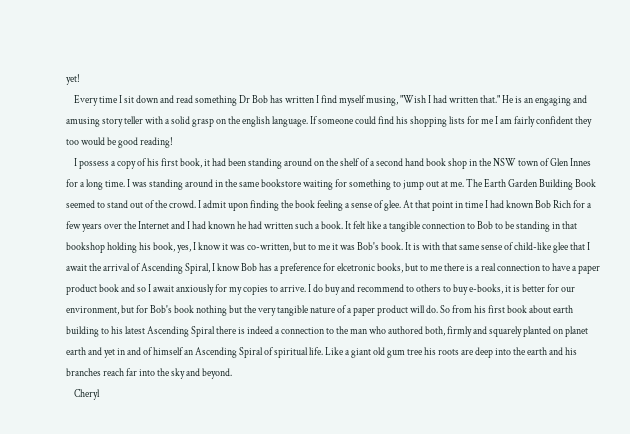yet!
    Every time I sit down and read something Dr Bob has written I find myself musing, "Wish I had written that." He is an engaging and amusing story teller with a solid grasp on the english language. If someone could find his shopping lists for me I am fairly confident they too would be good reading!
    I possess a copy of his first book, it had been standing around on the shelf of a second hand book shop in the NSW town of Glen Innes for a long time. I was standing around in the same bookstore waiting for something to jump out at me. The Earth Garden Building Book seemed to stand out of the crowd. I admit upon finding the book feeling a sense of glee. At that point in time I had known Bob Rich for a few years over the Internet and I had known he had written such a book. It felt like a tangible connection to Bob to be standing in that bookshop holding his book, yes, I know it was co-written, but to me it was Bob's book. It is with that same sense of child-like glee that I await the arrival of Ascending Spiral, I know Bob has a preference for elcetronic books, but to me there is a real connection to have a paper product book and so I await anxiously for my copies to arrive. I do buy and recommend to others to buy e-books, it is better for our environment, but for Bob's book nothing but the very tangible nature of a paper product will do. So from his first book about earth building to his latest Ascending Spiral there is indeed a connection to the man who authored both, firmly and squarely planted on planet earth and yet in and of himself an Ascending Spiral of spiritual life. Like a giant old gum tree his roots are deep into the earth and his branches reach far into the sky and beyond.
    Cheryl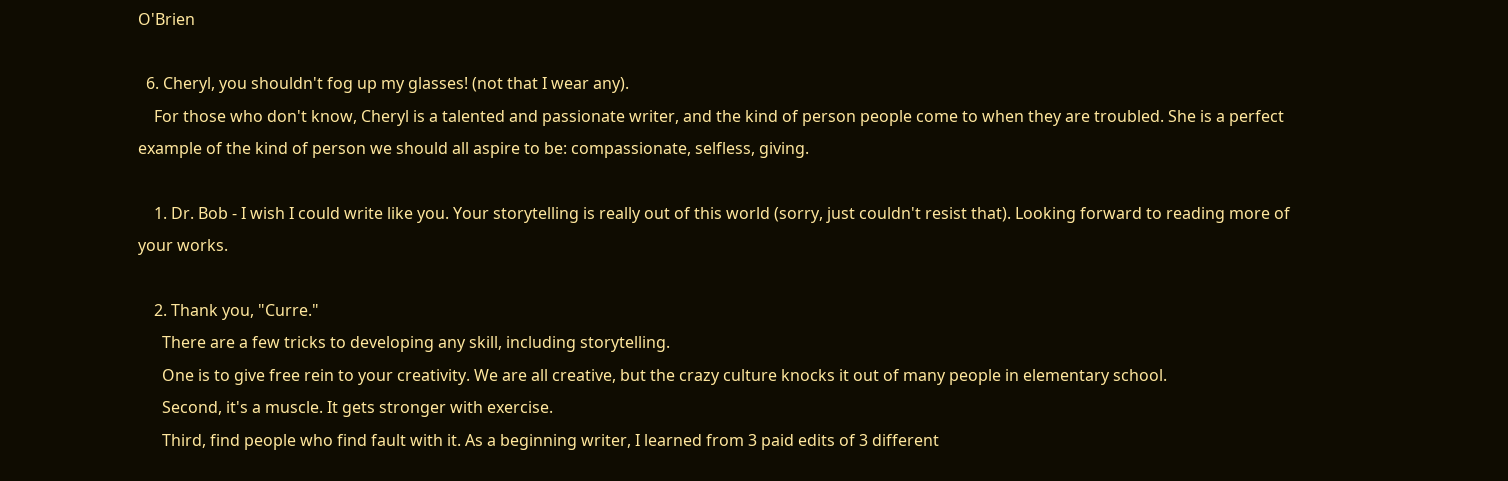O'Brien

  6. Cheryl, you shouldn't fog up my glasses! (not that I wear any).
    For those who don't know, Cheryl is a talented and passionate writer, and the kind of person people come to when they are troubled. She is a perfect example of the kind of person we should all aspire to be: compassionate, selfless, giving.

    1. Dr. Bob - I wish I could write like you. Your storytelling is really out of this world (sorry, just couldn't resist that). Looking forward to reading more of your works.

    2. Thank you, "Curre."
      There are a few tricks to developing any skill, including storytelling.
      One is to give free rein to your creativity. We are all creative, but the crazy culture knocks it out of many people in elementary school.
      Second, it's a muscle. It gets stronger with exercise.
      Third, find people who find fault with it. As a beginning writer, I learned from 3 paid edits of 3 different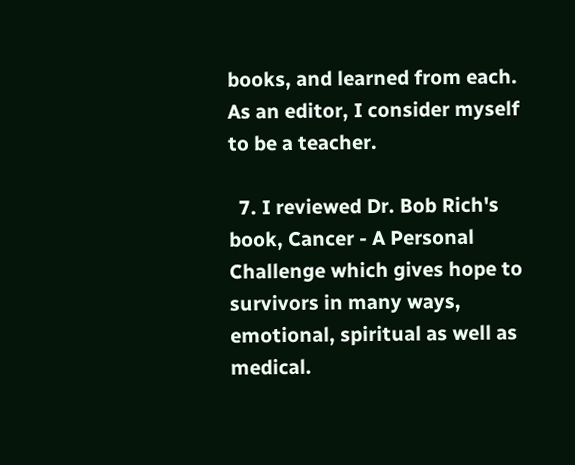books, and learned from each. As an editor, I consider myself to be a teacher.

  7. I reviewed Dr. Bob Rich's book, Cancer - A Personal Challenge which gives hope to survivors in many ways, emotional, spiritual as well as medical.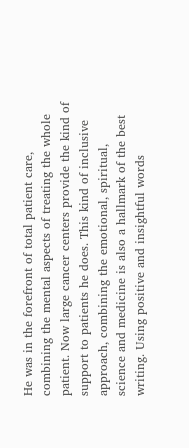He was in the forefront of total patient care, combining the mental aspects of treating the whole patient. Now large cancer centers provide the kind of support to patients he does. This kind of inclusive approach, combining the emotional, spiritual, science and medicine is also a hallmark of the best writing. Using positive and insightful words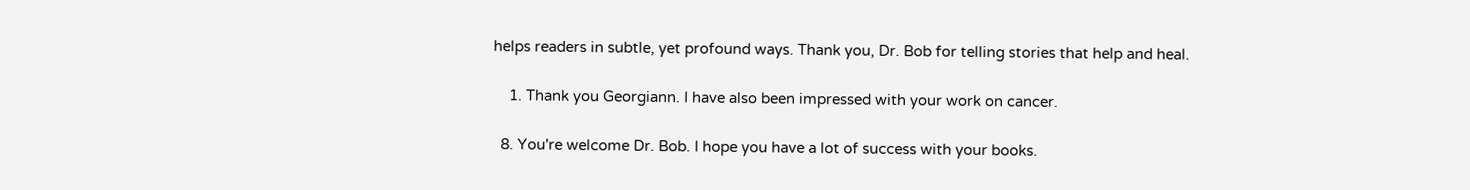helps readers in subtle, yet profound ways. Thank you, Dr. Bob for telling stories that help and heal.

    1. Thank you Georgiann. I have also been impressed with your work on cancer.

  8. You're welcome Dr. Bob. I hope you have a lot of success with your books.